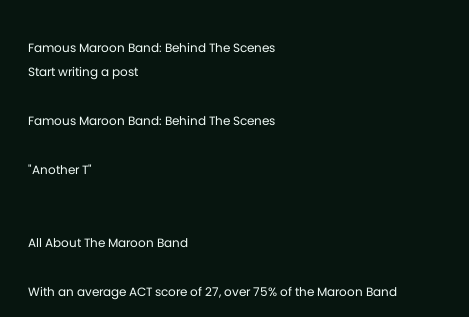Famous Maroon Band: Behind The Scenes
Start writing a post

Famous Maroon Band: Behind The Scenes

"Another T"


All About The Maroon Band

With an average ACT score of 27, over 75% of the Maroon Band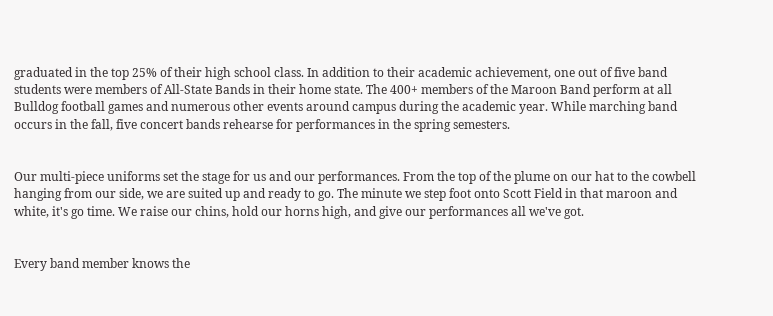graduated in the top 25% of their high school class. In addition to their academic achievement, one out of five band students were members of All-State Bands in their home state. The 400+ members of the Maroon Band perform at all Bulldog football games and numerous other events around campus during the academic year. While marching band occurs in the fall, five concert bands rehearse for performances in the spring semesters.


Our multi-piece uniforms set the stage for us and our performances. From the top of the plume on our hat to the cowbell hanging from our side, we are suited up and ready to go. The minute we step foot onto Scott Field in that maroon and white, it's go time. We raise our chins, hold our horns high, and give our performances all we've got.


Every band member knows the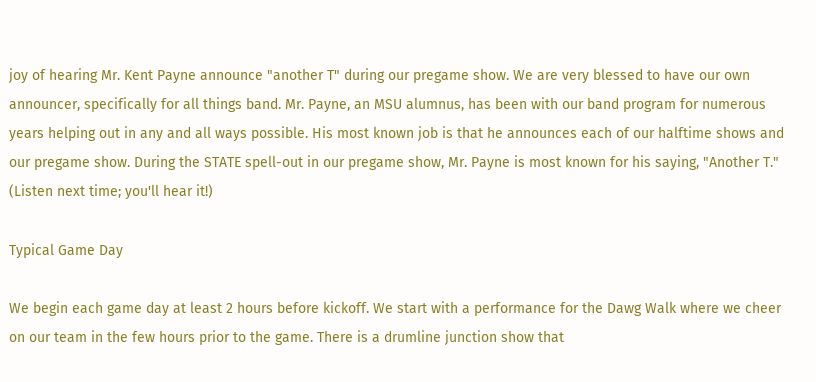joy of hearing Mr. Kent Payne announce "another T" during our pregame show. We are very blessed to have our own announcer, specifically for all things band. Mr. Payne, an MSU alumnus, has been with our band program for numerous years helping out in any and all ways possible. His most known job is that he announces each of our halftime shows and our pregame show. During the STATE spell-out in our pregame show, Mr. Payne is most known for his saying, "Another T." (Listen next time; you'll hear it!)

Typical Game Day

We begin each game day at least 2 hours before kickoff. We start with a performance for the Dawg Walk where we cheer on our team in the few hours prior to the game. There is a drumline junction show that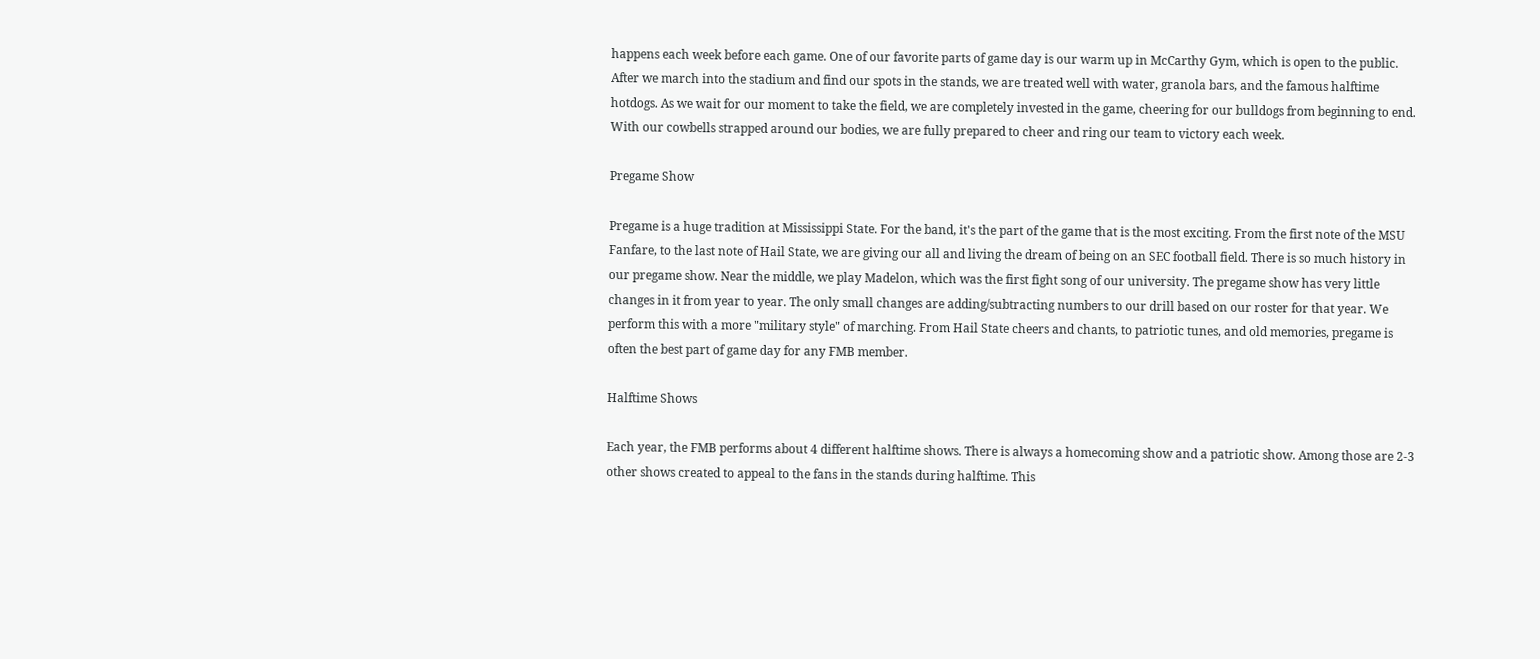happens each week before each game. One of our favorite parts of game day is our warm up in McCarthy Gym, which is open to the public. After we march into the stadium and find our spots in the stands, we are treated well with water, granola bars, and the famous halftime hotdogs. As we wait for our moment to take the field, we are completely invested in the game, cheering for our bulldogs from beginning to end. With our cowbells strapped around our bodies, we are fully prepared to cheer and ring our team to victory each week.

Pregame Show

Pregame is a huge tradition at Mississippi State. For the band, it's the part of the game that is the most exciting. From the first note of the MSU Fanfare, to the last note of Hail State, we are giving our all and living the dream of being on an SEC football field. There is so much history in our pregame show. Near the middle, we play Madelon, which was the first fight song of our university. The pregame show has very little changes in it from year to year. The only small changes are adding/subtracting numbers to our drill based on our roster for that year. We perform this with a more "military style" of marching. From Hail State cheers and chants, to patriotic tunes, and old memories, pregame is often the best part of game day for any FMB member.

Halftime Shows

Each year, the FMB performs about 4 different halftime shows. There is always a homecoming show and a patriotic show. Among those are 2-3 other shows created to appeal to the fans in the stands during halftime. This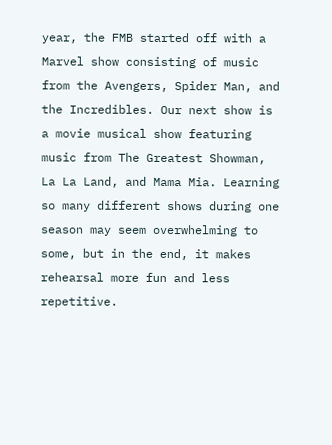year, the FMB started off with a Marvel show consisting of music from the Avengers, Spider Man, and the Incredibles. Our next show is a movie musical show featuring music from The Greatest Showman, La La Land, and Mama Mia. Learning so many different shows during one season may seem overwhelming to some, but in the end, it makes rehearsal more fun and less repetitive.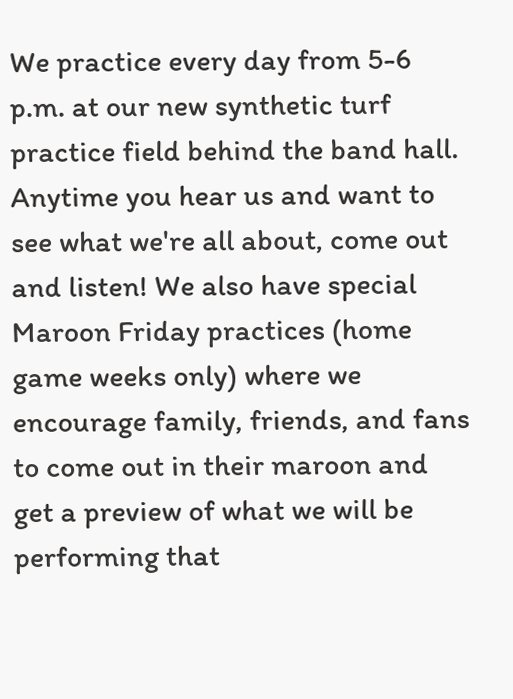We practice every day from 5-6 p.m. at our new synthetic turf practice field behind the band hall. Anytime you hear us and want to see what we're all about, come out and listen! We also have special Maroon Friday practices (home game weeks only) where we encourage family, friends, and fans to come out in their maroon and get a preview of what we will be performing that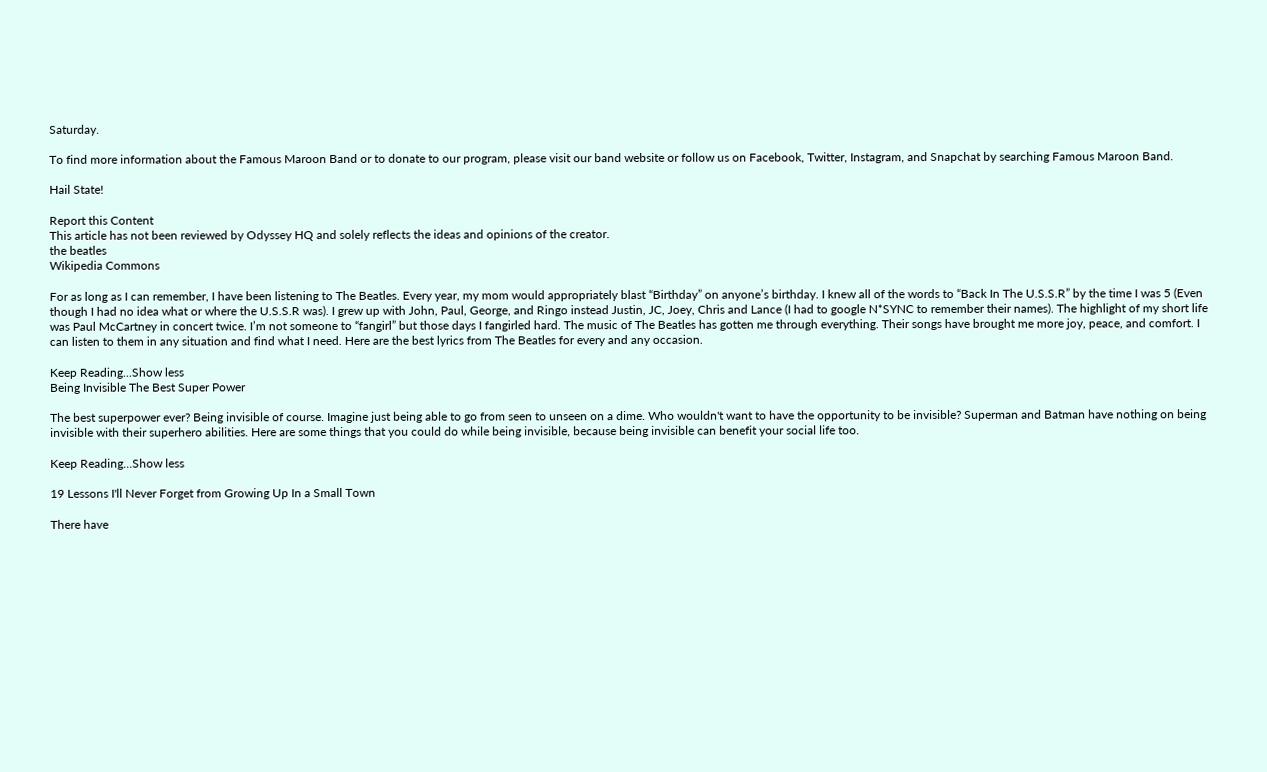Saturday.

To find more information about the Famous Maroon Band or to donate to our program, please visit our band website or follow us on Facebook, Twitter, Instagram, and Snapchat by searching Famous Maroon Band.

Hail State!

Report this Content
This article has not been reviewed by Odyssey HQ and solely reflects the ideas and opinions of the creator.
the beatles
Wikipedia Commons

For as long as I can remember, I have been listening to The Beatles. Every year, my mom would appropriately blast “Birthday” on anyone’s birthday. I knew all of the words to “Back In The U.S.S.R” by the time I was 5 (Even though I had no idea what or where the U.S.S.R was). I grew up with John, Paul, George, and Ringo instead Justin, JC, Joey, Chris and Lance (I had to google N*SYNC to remember their names). The highlight of my short life was Paul McCartney in concert twice. I’m not someone to “fangirl” but those days I fangirled hard. The music of The Beatles has gotten me through everything. Their songs have brought me more joy, peace, and comfort. I can listen to them in any situation and find what I need. Here are the best lyrics from The Beatles for every and any occasion.

Keep Reading...Show less
Being Invisible The Best Super Power

The best superpower ever? Being invisible of course. Imagine just being able to go from seen to unseen on a dime. Who wouldn't want to have the opportunity to be invisible? Superman and Batman have nothing on being invisible with their superhero abilities. Here are some things that you could do while being invisible, because being invisible can benefit your social life too.

Keep Reading...Show less

19 Lessons I'll Never Forget from Growing Up In a Small Town

There have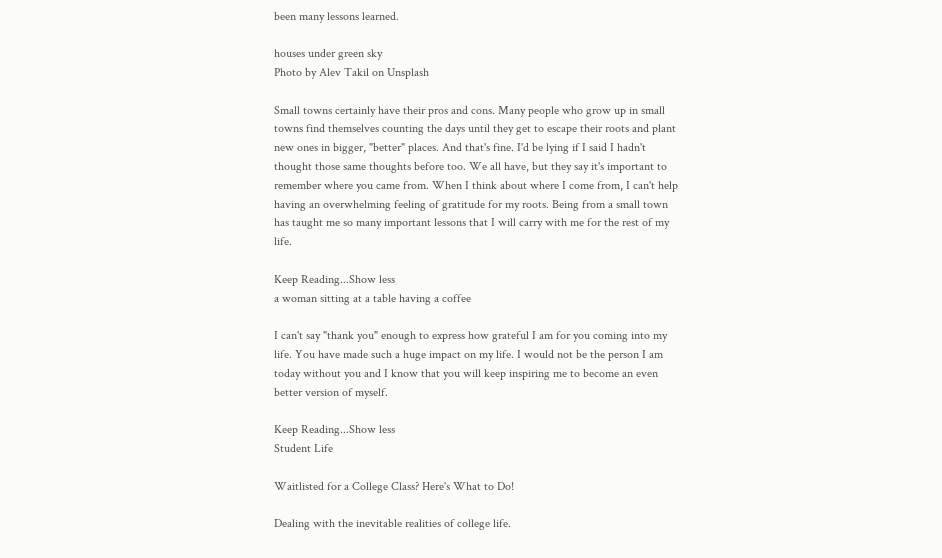been many lessons learned.

houses under green sky
Photo by Alev Takil on Unsplash

Small towns certainly have their pros and cons. Many people who grow up in small towns find themselves counting the days until they get to escape their roots and plant new ones in bigger, "better" places. And that's fine. I'd be lying if I said I hadn't thought those same thoughts before too. We all have, but they say it's important to remember where you came from. When I think about where I come from, I can't help having an overwhelming feeling of gratitude for my roots. Being from a small town has taught me so many important lessons that I will carry with me for the rest of my life.

Keep Reading...Show less
a woman sitting at a table having a coffee

I can't say "thank you" enough to express how grateful I am for you coming into my life. You have made such a huge impact on my life. I would not be the person I am today without you and I know that you will keep inspiring me to become an even better version of myself.

Keep Reading...Show less
Student Life

Waitlisted for a College Class? Here's What to Do!

Dealing with the inevitable realities of college life.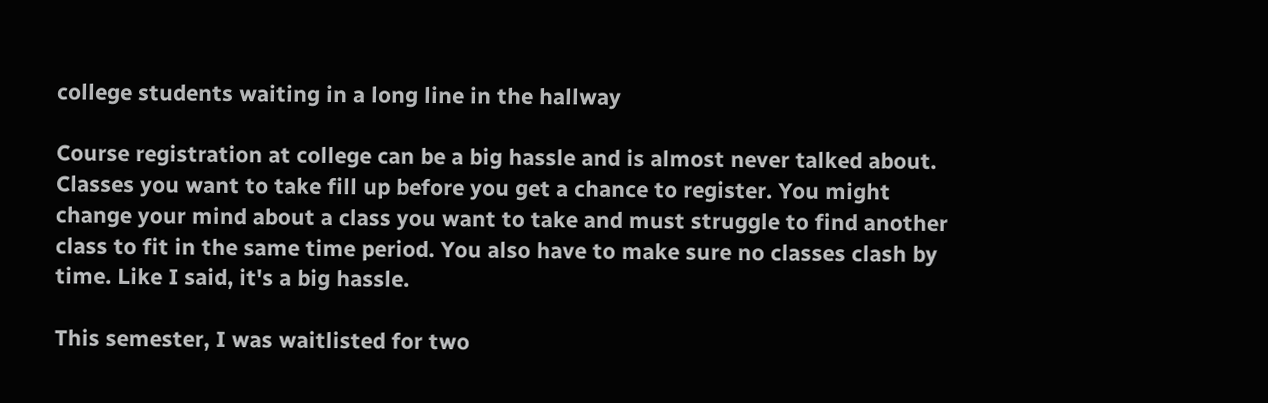college students waiting in a long line in the hallway

Course registration at college can be a big hassle and is almost never talked about. Classes you want to take fill up before you get a chance to register. You might change your mind about a class you want to take and must struggle to find another class to fit in the same time period. You also have to make sure no classes clash by time. Like I said, it's a big hassle.

This semester, I was waitlisted for two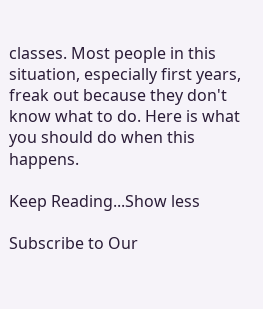classes. Most people in this situation, especially first years, freak out because they don't know what to do. Here is what you should do when this happens.

Keep Reading...Show less

Subscribe to Our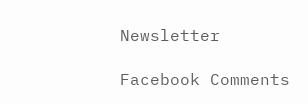Newsletter

Facebook Comments